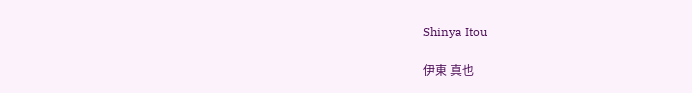Shinya Itou

伊東 真也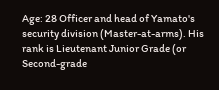Age: 28 Officer and head of Yamato's security division (Master-at-arms). His rank is Lieutenant Junior Grade (or Second-grade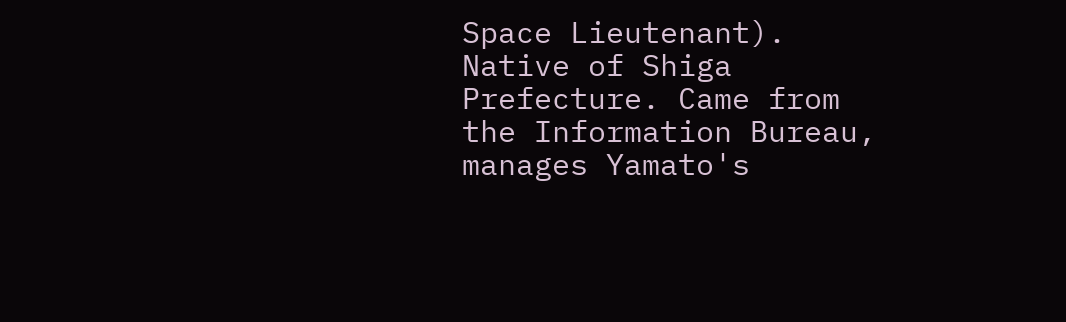Space Lieutenant). Native of Shiga Prefecture. Came from the Information Bureau, manages Yamato's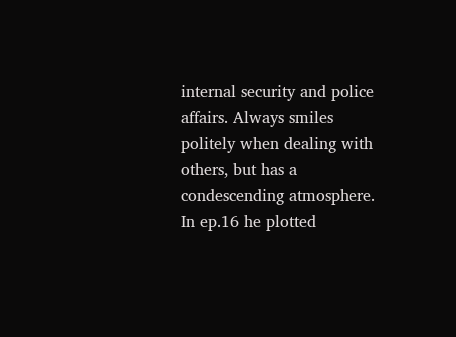internal security and police affairs. Always smiles politely when dealing with others, but has a condescending atmosphere. In ep.16 he plotted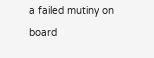a failed mutiny on board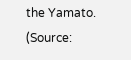the Yamato. (Source: